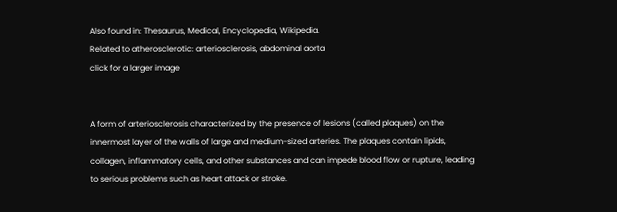Also found in: Thesaurus, Medical, Encyclopedia, Wikipedia.
Related to atherosclerotic: arteriosclerosis, abdominal aorta
click for a larger image


A form of arteriosclerosis characterized by the presence of lesions (called plaques) on the innermost layer of the walls of large and medium-sized arteries. The plaques contain lipids, collagen, inflammatory cells, and other substances and can impede blood flow or rupture, leading to serious problems such as heart attack or stroke.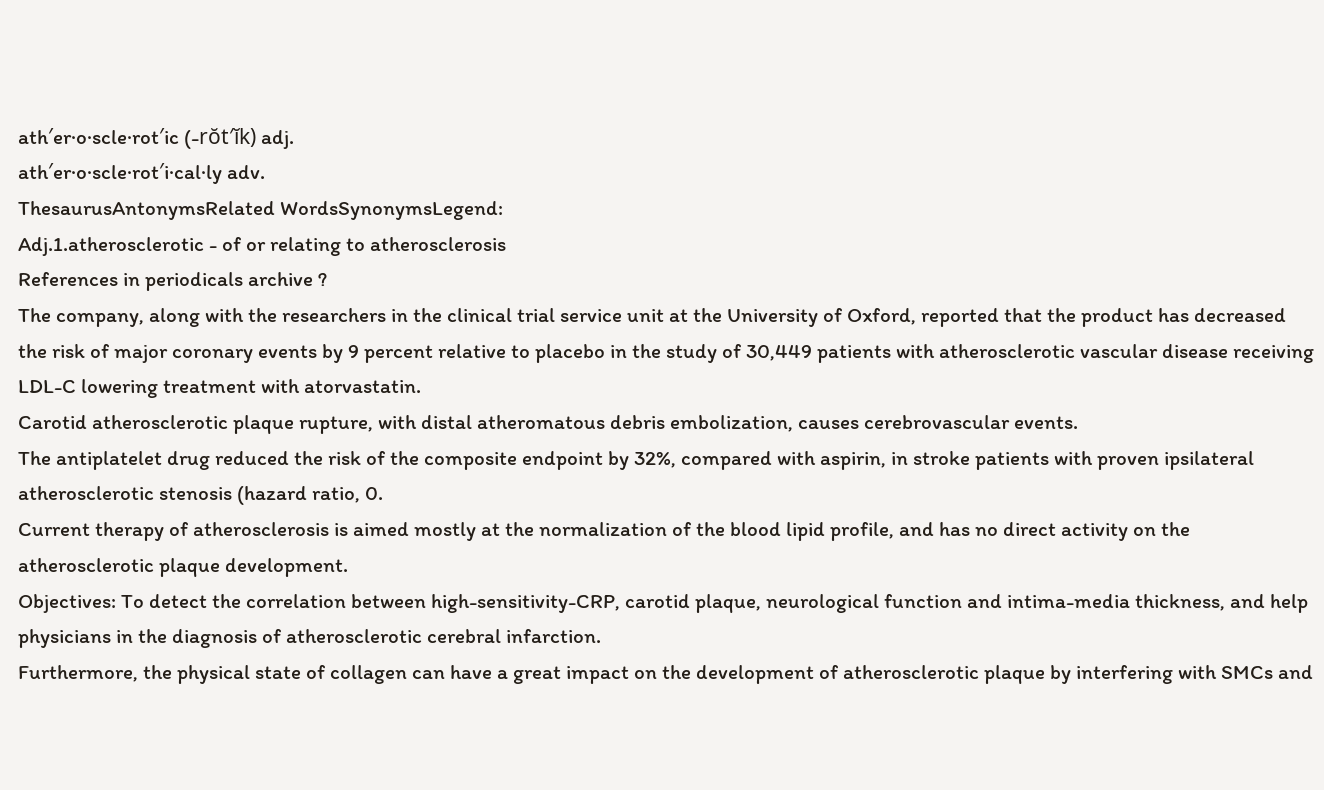ath′er·o·scle·rot′ic (-rŏt′ĭk) adj.
ath′er·o·scle·rot′i·cal·ly adv.
ThesaurusAntonymsRelated WordsSynonymsLegend:
Adj.1.atherosclerotic - of or relating to atherosclerosis
References in periodicals archive ?
The company, along with the researchers in the clinical trial service unit at the University of Oxford, reported that the product has decreased the risk of major coronary events by 9 percent relative to placebo in the study of 30,449 patients with atherosclerotic vascular disease receiving LDL-C lowering treatment with atorvastatin.
Carotid atherosclerotic plaque rupture, with distal atheromatous debris embolization, causes cerebrovascular events.
The antiplatelet drug reduced the risk of the composite endpoint by 32%, compared with aspirin, in stroke patients with proven ipsilateral atherosclerotic stenosis (hazard ratio, 0.
Current therapy of atherosclerosis is aimed mostly at the normalization of the blood lipid profile, and has no direct activity on the atherosclerotic plaque development.
Objectives: To detect the correlation between high-sensitivity-CRP, carotid plaque, neurological function and intima-media thickness, and help physicians in the diagnosis of atherosclerotic cerebral infarction.
Furthermore, the physical state of collagen can have a great impact on the development of atherosclerotic plaque by interfering with SMCs and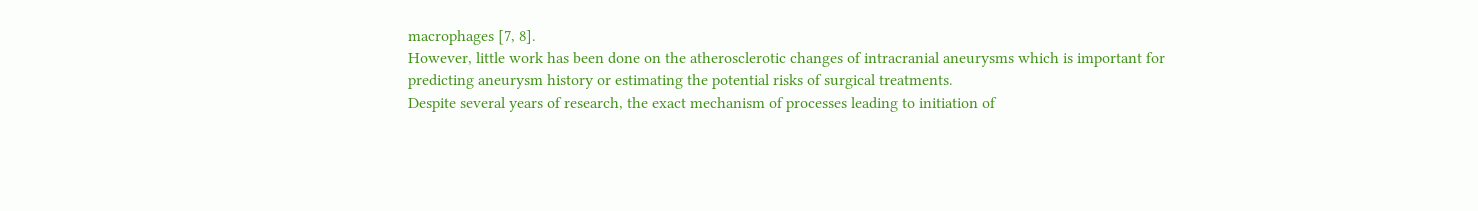macrophages [7, 8].
However, little work has been done on the atherosclerotic changes of intracranial aneurysms which is important for predicting aneurysm history or estimating the potential risks of surgical treatments.
Despite several years of research, the exact mechanism of processes leading to initiation of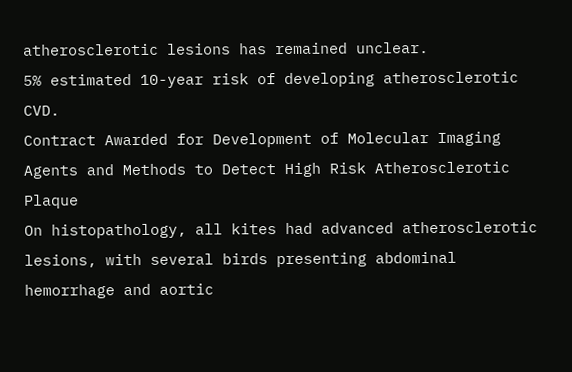atherosclerotic lesions has remained unclear.
5% estimated 10-year risk of developing atherosclerotic CVD.
Contract Awarded for Development of Molecular Imaging Agents and Methods to Detect High Risk Atherosclerotic Plaque
On histopathology, all kites had advanced atherosclerotic lesions, with several birds presenting abdominal hemorrhage and aortic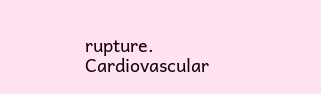rupture.
Cardiovascular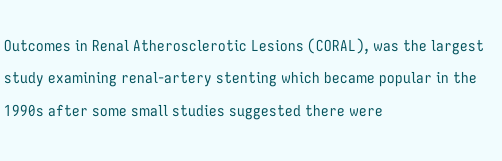Outcomes in Renal Atherosclerotic Lesions (CORAL), was the largest study examining renal-artery stenting which became popular in the 1990s after some small studies suggested there were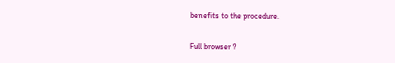benefits to the procedure.

Full browser ?